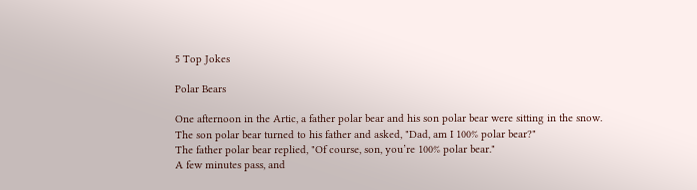5 Top Jokes

Polar Bears

One afternoon in the Artic, a father polar bear and his son polar bear were sitting in the snow.
The son polar bear turned to his father and asked, "Dad, am I 100% polar bear?"
The father polar bear replied, "Of course, son, you’re 100% polar bear."
A few minutes pass, and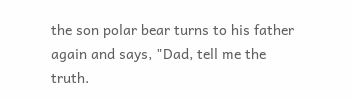the son polar bear turns to his father again and says, "Dad, tell me the truth.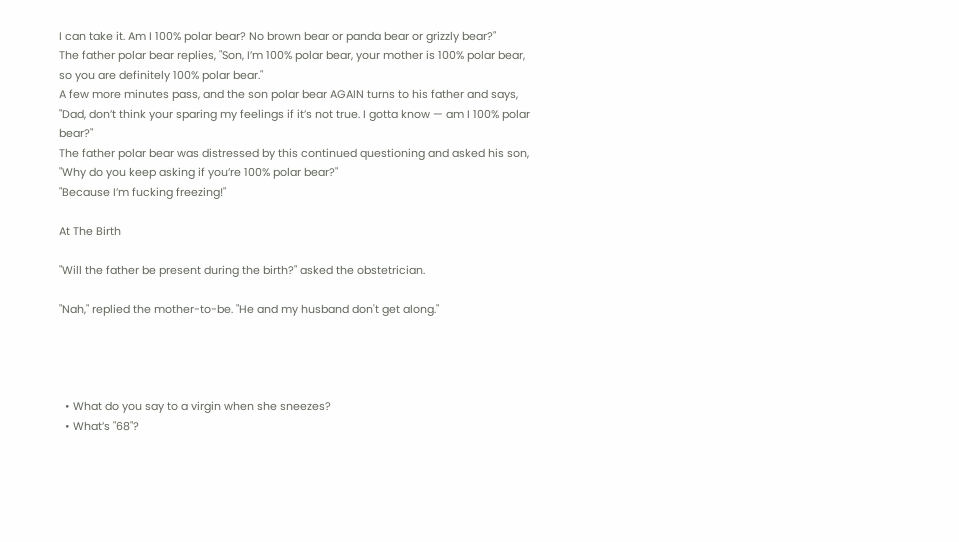I can take it. Am I 100% polar bear? No brown bear or panda bear or grizzly bear?"
The father polar bear replies, "Son, I’m 100% polar bear, your mother is 100% polar bear, so you are definitely 100% polar bear."
A few more minutes pass, and the son polar bear AGAIN turns to his father and says, "Dad, don’t think your sparing my feelings if it’s not true. I gotta know — am I 100% polar bear?"
The father polar bear was distressed by this continued questioning and asked his son, "Why do you keep asking if you’re 100% polar bear?"
"Because I’m fucking freezing!"

At The Birth

"Will the father be present during the birth?" asked the obstetrician.

"Nah," replied the mother-to-be. "He and my husband don't get along."




  • What do you say to a virgin when she sneezes?
  • What’s "68"?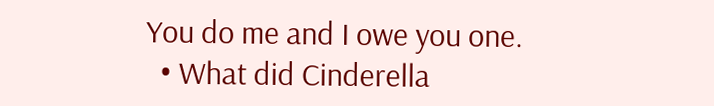You do me and I owe you one.
  • What did Cinderella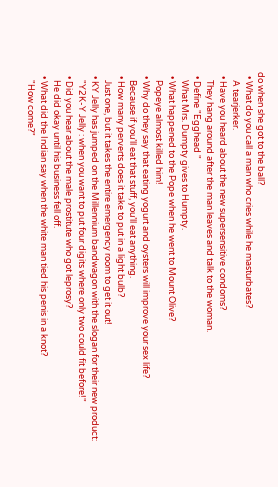do when she got to the ball?
  • What do you call a man who cries while he masturbates?
    A tearjerker.
  • Have you heard about the new supersensitive condoms?
    They hang around after the man leaves and talk to the woman.
  • Define "Egghead "
    What Mrs. Dumpty gives to Humpty.
  • What happened to the Pope when he went to Mount Olive?
    Popeye almost killed him!
  • Why do they say that eating yogurt and oysters will improve your sex life?
    Because if you’ll eat that stuff, you’ll eat anything.
  • How many perverts does it take to put in a light bulb?
    Just one, but it takes the entire emergency room to get it out!
  • KY Jelly has jumped on the Millennium bandwagon with the slogan for their new product:
    "Y2K-Y Jelly : when you want to put four digits where only two could fit before!"
  • Did you hear about the male prostitute who got leprosy?
    He did okay until his business fell off.
  • What did the Indian say when the white man tied his penis in a knot?
    "How come?"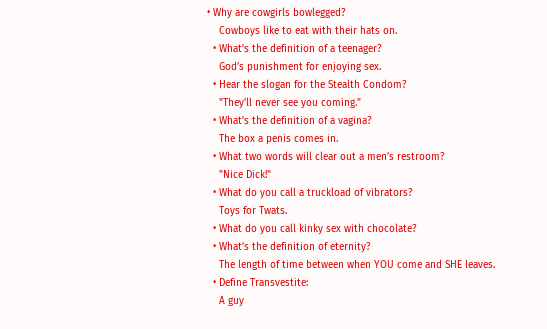• Why are cowgirls bowlegged?
    Cowboys like to eat with their hats on.
  • What’s the definition of a teenager?
    God’s punishment for enjoying sex.
  • Hear the slogan for the Stealth Condom?
    "They’ll never see you coming."
  • What’s the definition of a vagina?
    The box a penis comes in.
  • What two words will clear out a men’s restroom?
    "Nice Dick!"
  • What do you call a truckload of vibrators?
    Toys for Twats.
  • What do you call kinky sex with chocolate?
  • What’s the definition of eternity?
    The length of time between when YOU come and SHE leaves.
  • Define Transvestite:
    A guy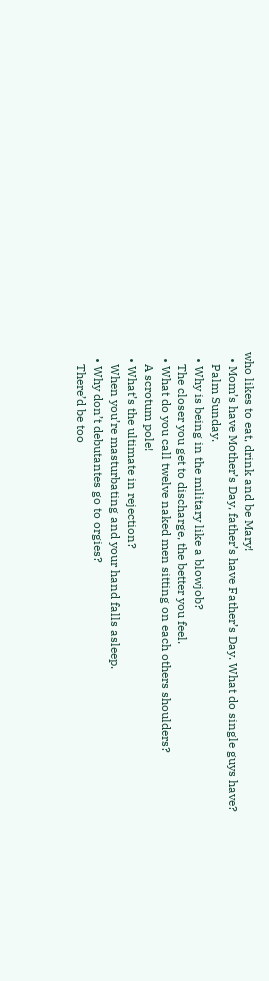who likes to eat, drink and be Mary!
  • Mom’s have Mother’s Day, father’s have Father’s Day. What do single guys have?
    Palm Sunday.
  • Why is being in the military like a blowjob?
    The closer you get to discharge, the better you feel.
  • What do you call twelve naked men sitting on each others shoulders?
    A scrotum pole!
  • What’s the ultimate in rejection?
    When you’re masturbating and your hand falls asleep.
  • Why don’t debutantes go to orgies?
    There’d be too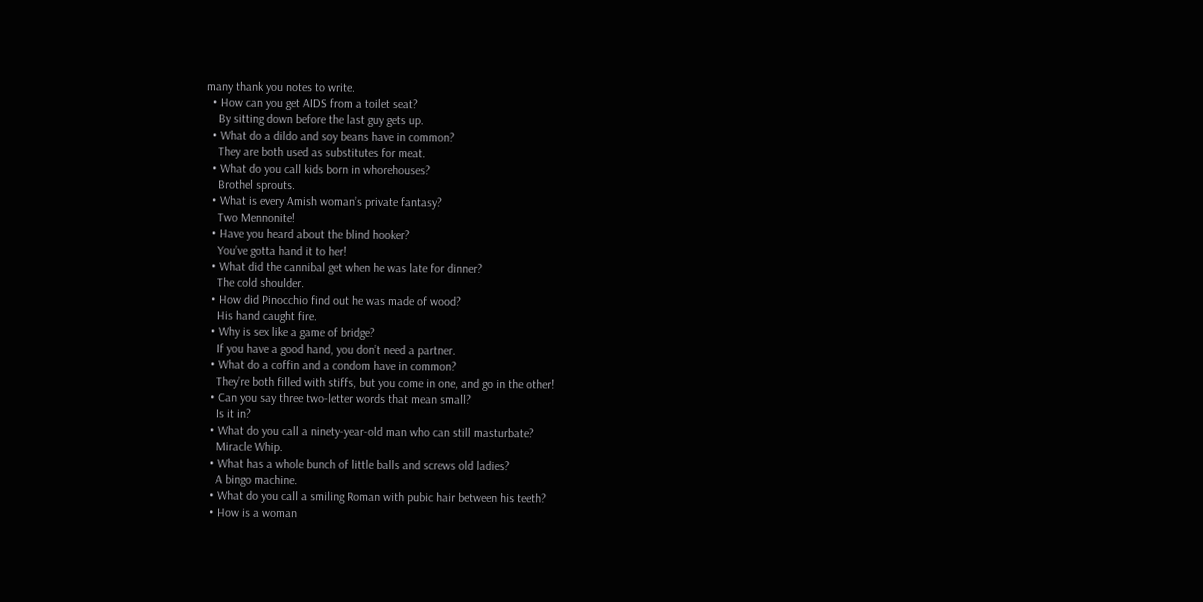many thank you notes to write.
  • How can you get AIDS from a toilet seat?
    By sitting down before the last guy gets up.
  • What do a dildo and soy beans have in common?
    They are both used as substitutes for meat.
  • What do you call kids born in whorehouses?
    Brothel sprouts.
  • What is every Amish woman’s private fantasy?
    Two Mennonite!
  • Have you heard about the blind hooker?
    You’ve gotta hand it to her!
  • What did the cannibal get when he was late for dinner?
    The cold shoulder.
  • How did Pinocchio find out he was made of wood?
    His hand caught fire.
  • Why is sex like a game of bridge?
    If you have a good hand, you don’t need a partner.
  • What do a coffin and a condom have in common?
    They’re both filled with stiffs, but you come in one, and go in the other!
  • Can you say three two-letter words that mean small?
    Is it in?
  • What do you call a ninety-year-old man who can still masturbate?
    Miracle Whip.
  • What has a whole bunch of little balls and screws old ladies?
    A bingo machine.
  • What do you call a smiling Roman with pubic hair between his teeth?
  • How is a woman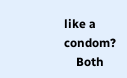like a condom?
    Both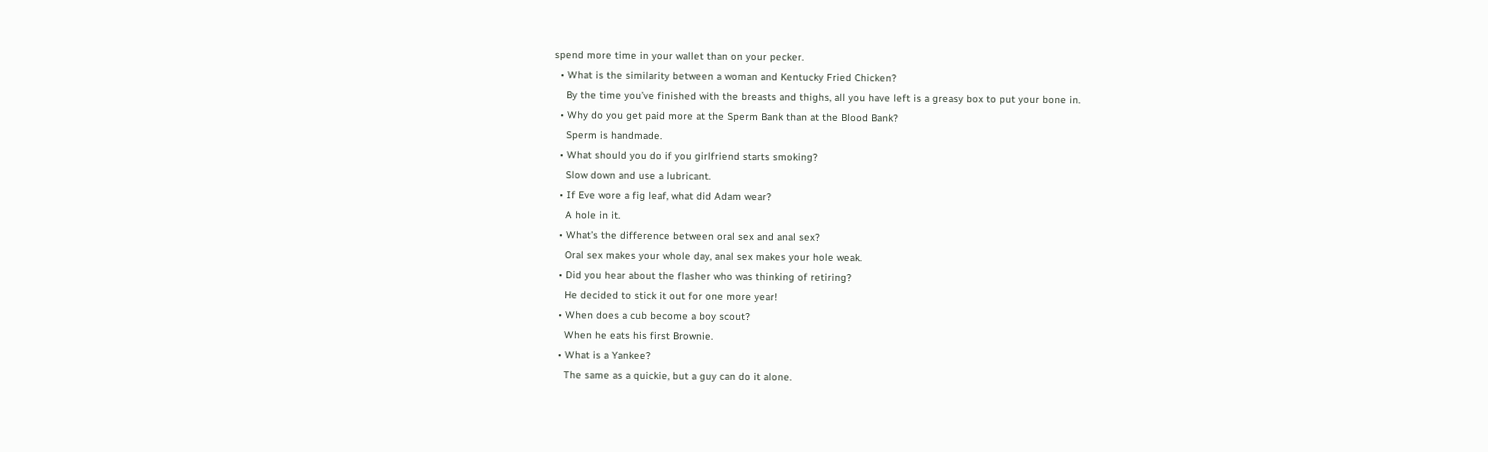spend more time in your wallet than on your pecker.
  • What is the similarity between a woman and Kentucky Fried Chicken?
    By the time you’ve finished with the breasts and thighs, all you have left is a greasy box to put your bone in.
  • Why do you get paid more at the Sperm Bank than at the Blood Bank?
    Sperm is handmade.
  • What should you do if you girlfriend starts smoking?
    Slow down and use a lubricant.
  • If Eve wore a fig leaf, what did Adam wear?
    A hole in it.
  • What’s the difference between oral sex and anal sex?
    Oral sex makes your whole day, anal sex makes your hole weak.
  • Did you hear about the flasher who was thinking of retiring?
    He decided to stick it out for one more year!
  • When does a cub become a boy scout?
    When he eats his first Brownie.
  • What is a Yankee?
    The same as a quickie, but a guy can do it alone.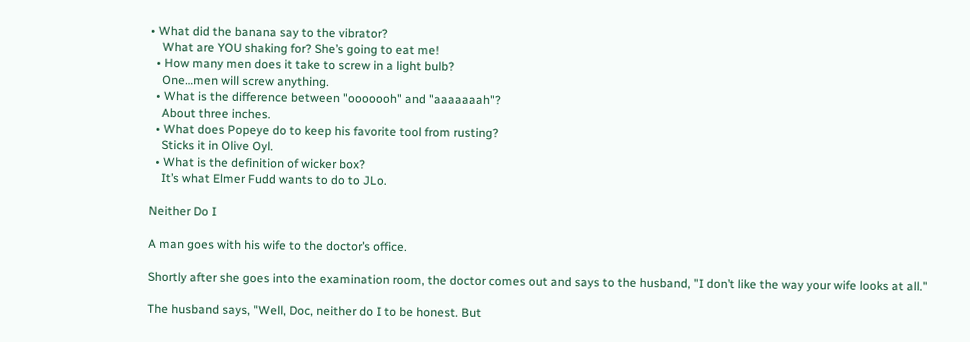• What did the banana say to the vibrator?
    What are YOU shaking for? She’s going to eat me!
  • How many men does it take to screw in a light bulb?
    One…men will screw anything.
  • What is the difference between "ooooooh" and "aaaaaaah"?
    About three inches.
  • What does Popeye do to keep his favorite tool from rusting?
    Sticks it in Olive Oyl.
  • What is the definition of wicker box?
    It’s what Elmer Fudd wants to do to JLo.

Neither Do I

A man goes with his wife to the doctor’s office.

Shortly after she goes into the examination room, the doctor comes out and says to the husband, "I don’t like the way your wife looks at all."

The husband says, "Well, Doc, neither do I to be honest. But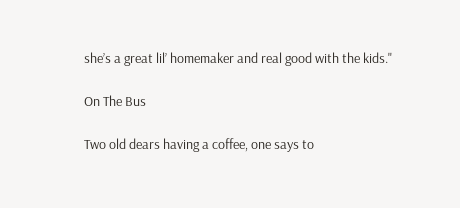she’s a great lil’ homemaker and real good with the kids."

On The Bus

Two old dears having a coffee, one says to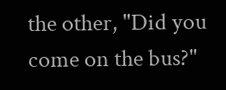the other, "Did you come on the bus?"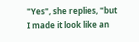"Yes", she replies, "but I made it look like an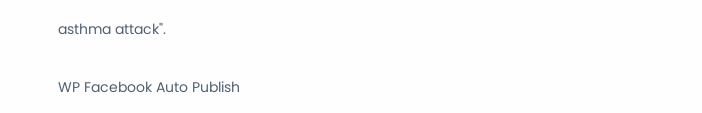asthma attack".


WP Facebook Auto Publish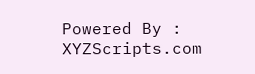Powered By : XYZScripts.com